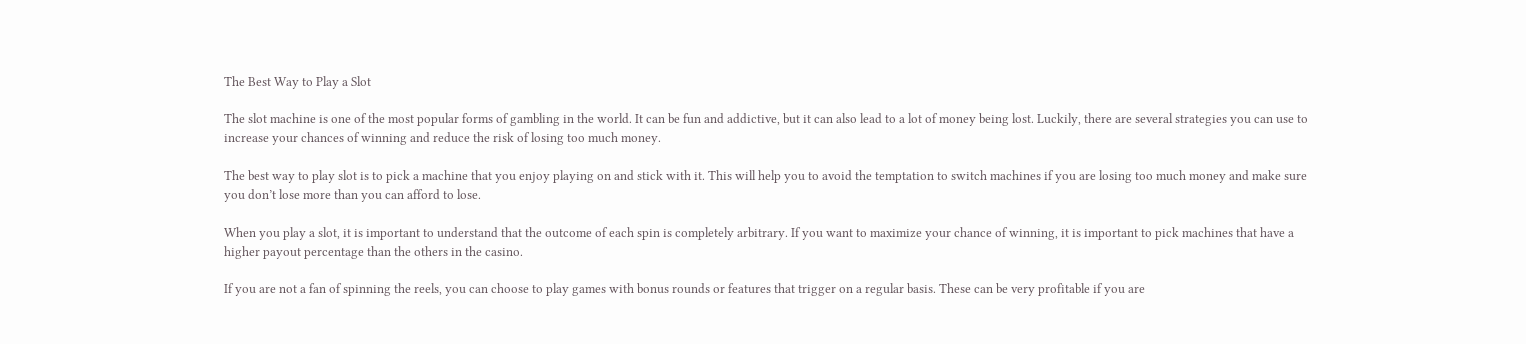The Best Way to Play a Slot

The slot machine is one of the most popular forms of gambling in the world. It can be fun and addictive, but it can also lead to a lot of money being lost. Luckily, there are several strategies you can use to increase your chances of winning and reduce the risk of losing too much money.

The best way to play slot is to pick a machine that you enjoy playing on and stick with it. This will help you to avoid the temptation to switch machines if you are losing too much money and make sure you don’t lose more than you can afford to lose.

When you play a slot, it is important to understand that the outcome of each spin is completely arbitrary. If you want to maximize your chance of winning, it is important to pick machines that have a higher payout percentage than the others in the casino.

If you are not a fan of spinning the reels, you can choose to play games with bonus rounds or features that trigger on a regular basis. These can be very profitable if you are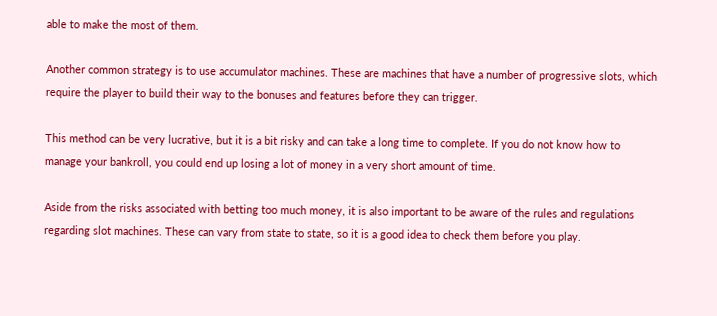able to make the most of them.

Another common strategy is to use accumulator machines. These are machines that have a number of progressive slots, which require the player to build their way to the bonuses and features before they can trigger.

This method can be very lucrative, but it is a bit risky and can take a long time to complete. If you do not know how to manage your bankroll, you could end up losing a lot of money in a very short amount of time.

Aside from the risks associated with betting too much money, it is also important to be aware of the rules and regulations regarding slot machines. These can vary from state to state, so it is a good idea to check them before you play.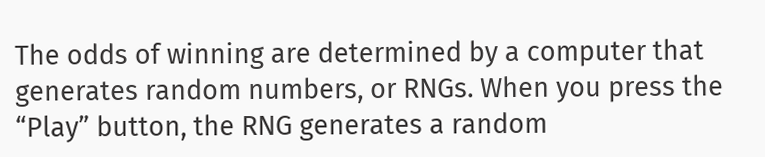The odds of winning are determined by a computer that generates random numbers, or RNGs. When you press the “Play” button, the RNG generates a random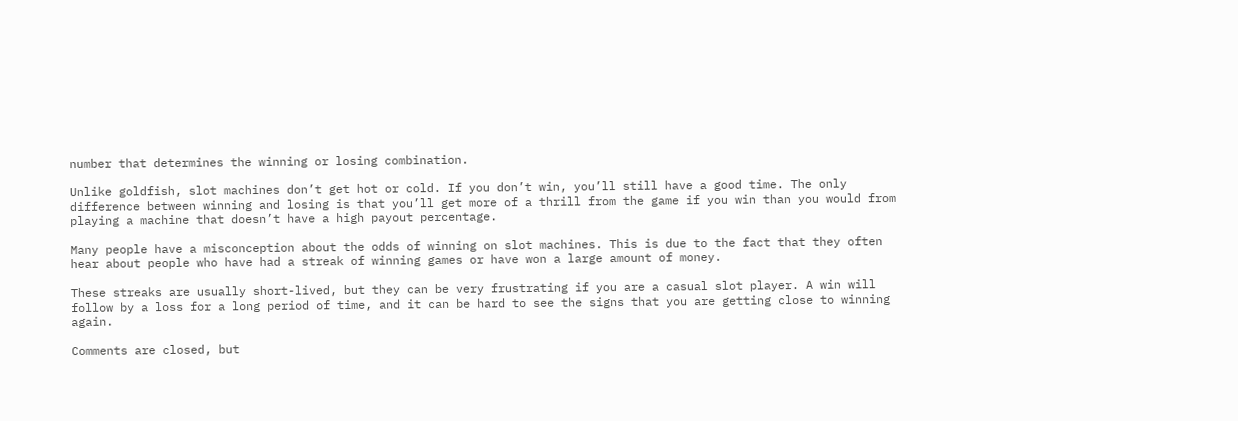number that determines the winning or losing combination.

Unlike goldfish, slot machines don’t get hot or cold. If you don’t win, you’ll still have a good time. The only difference between winning and losing is that you’ll get more of a thrill from the game if you win than you would from playing a machine that doesn’t have a high payout percentage.

Many people have a misconception about the odds of winning on slot machines. This is due to the fact that they often hear about people who have had a streak of winning games or have won a large amount of money.

These streaks are usually short-lived, but they can be very frustrating if you are a casual slot player. A win will follow by a loss for a long period of time, and it can be hard to see the signs that you are getting close to winning again.

Comments are closed, but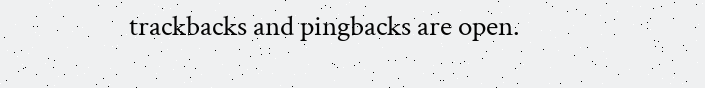trackbacks and pingbacks are open.